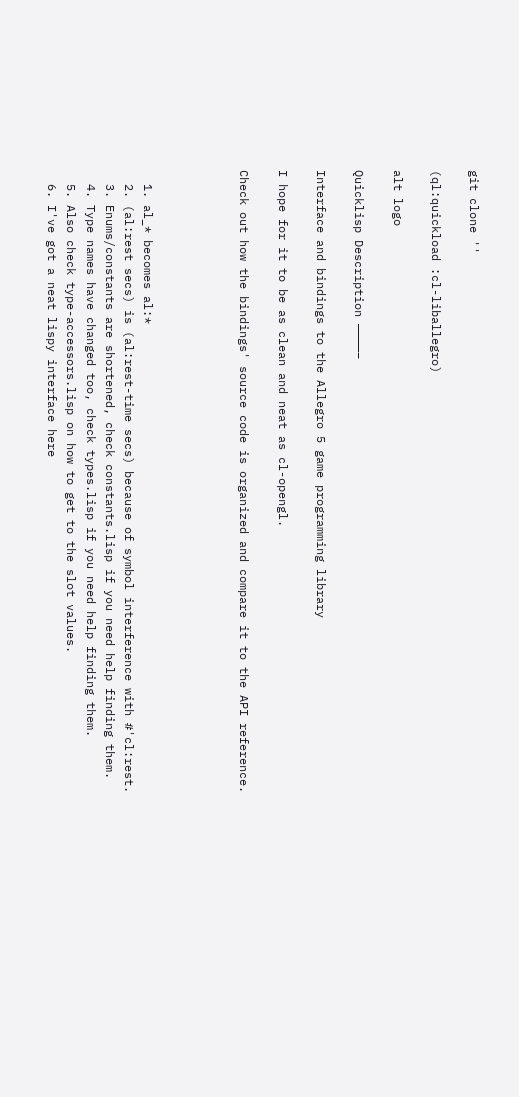git clone ''

(ql:quickload :cl-liballegro)

alt logo

Quicklisp Description ————–

Interface and bindings to the Allegro 5 game programming library

I hope for it to be as clean and neat as cl-opengl.

Check out how the bindings' source code is organized and compare it to the API reference.




  1. al_* becomes al:*
  2. (al:rest secs) is (al:rest-time secs) because of symbol interference with #'cl:rest.
  3. Enums/constants are shortened, check constants.lisp if you need help finding them.
  4. Type names have changed too, check types.lisp if you need help finding them.
  5. Also check type-accessors.lisp on how to get to the slot values.
  6. I've got a neat lispy interface here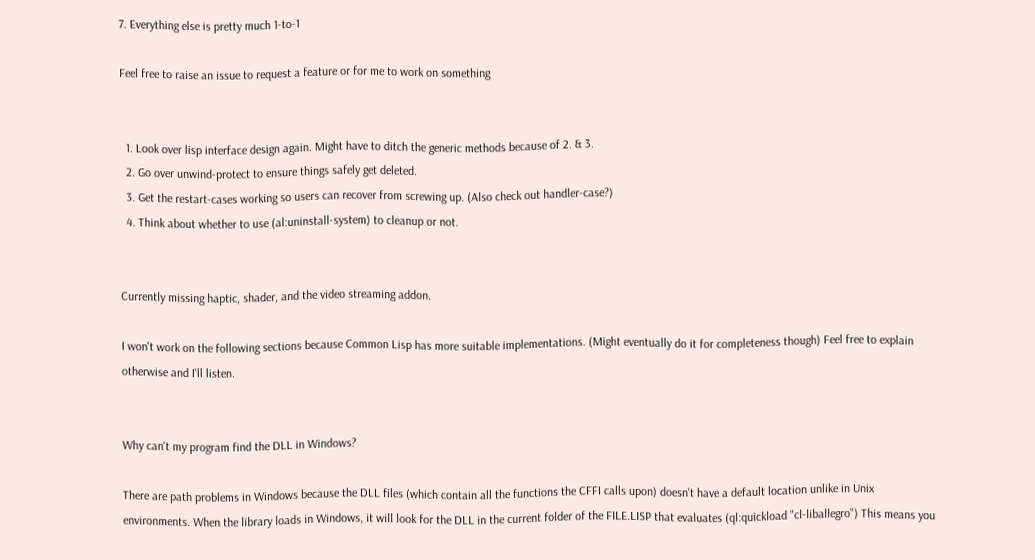7. Everything else is pretty much 1-to-1

Feel free to raise an issue to request a feature or for me to work on something


  1. Look over lisp interface design again. Might have to ditch the generic methods because of 2. & 3.
  2. Go over unwind-protect to ensure things safely get deleted.
  3. Get the restart-cases working so users can recover from screwing up. (Also check out handler-case?)
  4. Think about whether to use (al:uninstall-system) to cleanup or not.


Currently missing haptic, shader, and the video streaming addon.

I won't work on the following sections because Common Lisp has more suitable implementations. (Might eventually do it for completeness though) Feel free to explain otherwise and I'll listen.


Why can't my program find the DLL in Windows?

There are path problems in Windows because the DLL files (which contain all the functions the CFFI calls upon) doesn't have a default location unlike in Unix environments. When the library loads in Windows, it will look for the DLL in the current folder of the FILE.LISP that evaluates (ql:quickload "cl-liballegro") This means you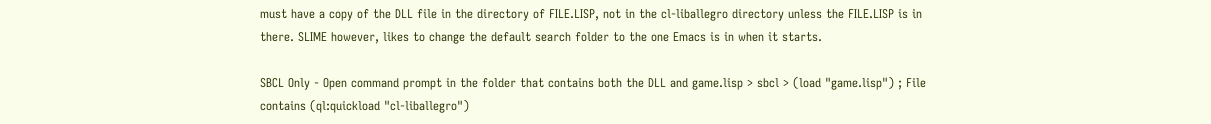must have a copy of the DLL file in the directory of FILE.LISP, not in the cl-liballegro directory unless the FILE.LISP is in there. SLIME however, likes to change the default search folder to the one Emacs is in when it starts.

SBCL Only - Open command prompt in the folder that contains both the DLL and game.lisp > sbcl > (load "game.lisp") ; File contains (ql:quickload "cl-liballegro")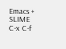Emacs + SLIME C-x C-f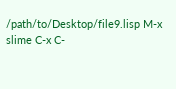/path/to/Desktop/file9.lisp M-x slime C-x C-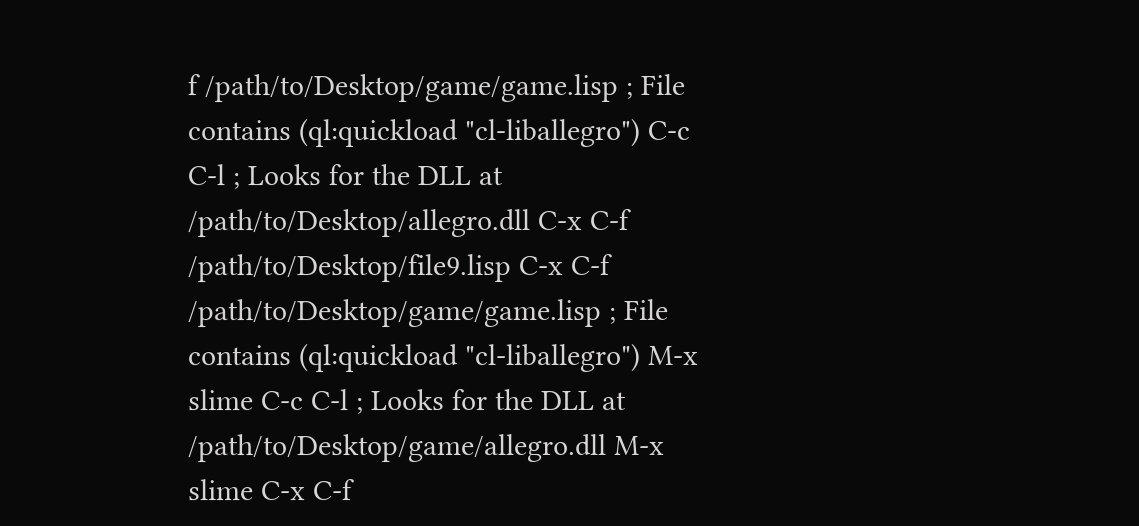f /path/to/Desktop/game/game.lisp ; File contains (ql:quickload "cl-liballegro") C-c C-l ; Looks for the DLL at /path/to/Desktop/allegro.dll C-x C-f /path/to/Desktop/file9.lisp C-x C-f /path/to/Desktop/game/game.lisp ; File contains (ql:quickload "cl-liballegro") M-x slime C-c C-l ; Looks for the DLL at /path/to/Desktop/game/allegro.dll M-x slime C-x C-f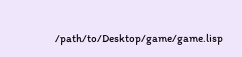/path/to/Desktop/game/game.lisp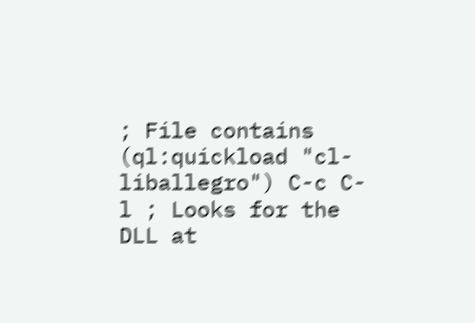; File contains (ql:quickload "cl-liballegro") C-c C-l ; Looks for the DLL at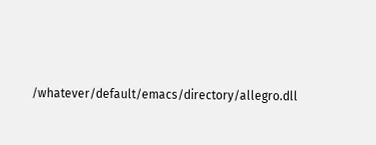/whatever/default/emacs/directory/allegro.dll